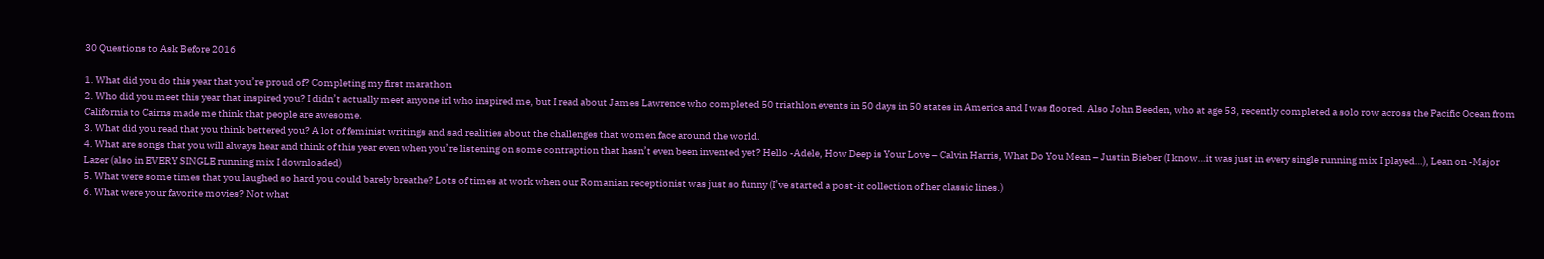30 Questions to Ask Before 2016

1. What did you do this year that you’re proud of? Completing my first marathon
2. Who did you meet this year that inspired you? I didn’t actually meet anyone irl who inspired me, but I read about James Lawrence who completed 50 triathlon events in 50 days in 50 states in America and I was floored. Also John Beeden, who at age 53, recently completed a solo row across the Pacific Ocean from California to Cairns made me think that people are awesome.
3. What did you read that you think bettered you? A lot of feminist writings and sad realities about the challenges that women face around the world.
4. What are songs that you will always hear and think of this year even when you’re listening on some contraption that hasn’t even been invented yet? Hello -Adele, How Deep is Your Love – Calvin Harris, What Do You Mean – Justin Bieber (I know…it was just in every single running mix I played…), Lean on -Major Lazer (also in EVERY SINGLE running mix I downloaded)
5. What were some times that you laughed so hard you could barely breathe? Lots of times at work when our Romanian receptionist was just so funny (I’ve started a post-it collection of her classic lines.)
6. What were your favorite movies? Not what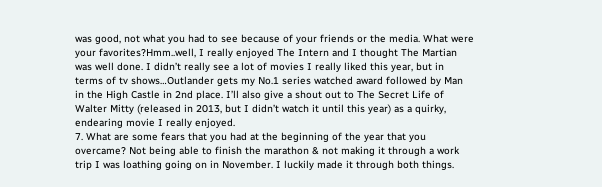was good, not what you had to see because of your friends or the media. What were your favorites?Hmm..well, I really enjoyed The Intern and I thought The Martian was well done. I didn’t really see a lot of movies I really liked this year, but in terms of tv shows…Outlander gets my No.1 series watched award followed by Man in the High Castle in 2nd place. I’ll also give a shout out to The Secret Life of Walter Mitty (released in 2013, but I didn’t watch it until this year) as a quirky, endearing movie I really enjoyed.
7. What are some fears that you had at the beginning of the year that you overcame? Not being able to finish the marathon & not making it through a work trip I was loathing going on in November. I luckily made it through both things.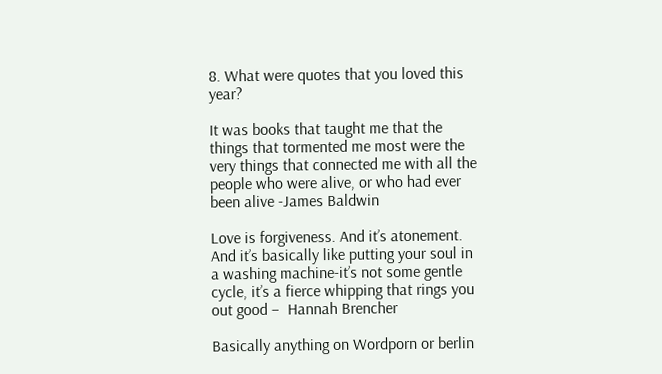8. What were quotes that you loved this year?

It was books that taught me that the things that tormented me most were the very things that connected me with all the people who were alive, or who had ever been alive -James Baldwin

Love is forgiveness. And it’s atonement. And it’s basically like putting your soul in a washing machine-it’s not some gentle cycle, it’s a fierce whipping that rings you out good –  Hannah Brencher

Basically anything on Wordporn or berlin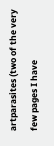artparasites (two of the very few pages I have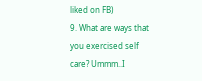liked on FB)
9. What are ways that you exercised self care? Ummm..I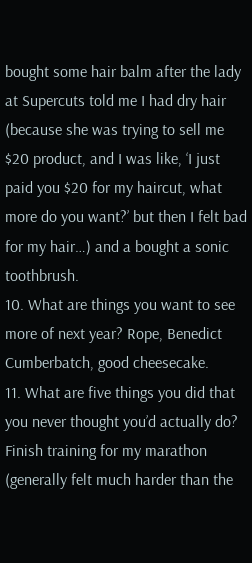bought some hair balm after the lady at Supercuts told me I had dry hair (because she was trying to sell me $20 product, and I was like, ‘I just paid you $20 for my haircut, what more do you want?’ but then I felt bad for my hair…) and a bought a sonic toothbrush.
10. What are things you want to see more of next year? Rope, Benedict Cumberbatch, good cheesecake.
11. What are five things you did that you never thought you’d actually do? Finish training for my marathon (generally felt much harder than the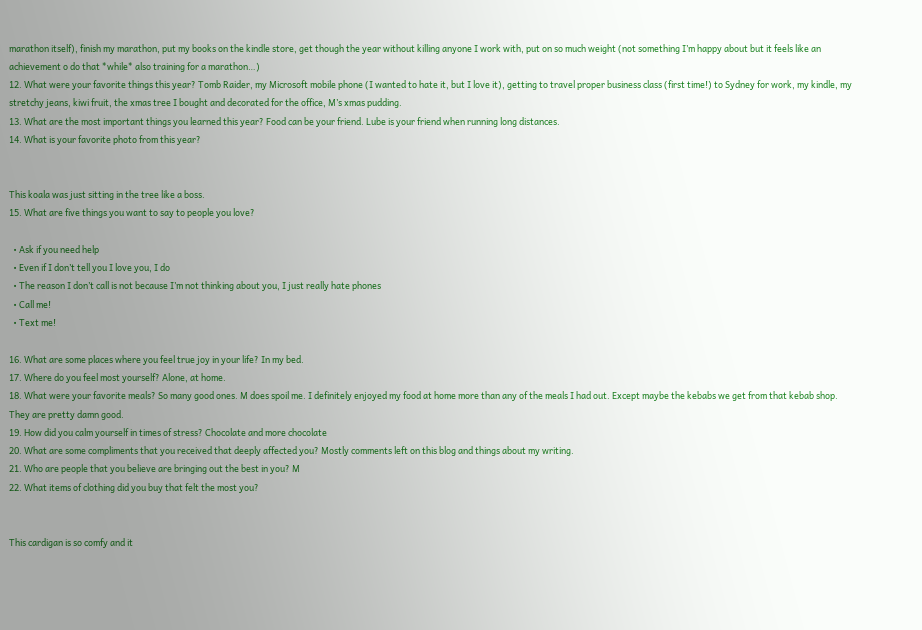marathon itself), finish my marathon, put my books on the kindle store, get though the year without killing anyone I work with, put on so much weight (not something I’m happy about but it feels like an achievement o do that *while* also training for a marathon…)
12. What were your favorite things this year? Tomb Raider, my Microsoft mobile phone (I wanted to hate it, but I love it), getting to travel proper business class (first time!) to Sydney for work, my kindle, my stretchy jeans, kiwi fruit, the xmas tree I bought and decorated for the office, M’s xmas pudding.
13. What are the most important things you learned this year? Food can be your friend. Lube is your friend when running long distances.
14. What is your favorite photo from this year?


This koala was just sitting in the tree like a boss.
15. What are five things you want to say to people you love?

  • Ask if you need help
  • Even if I don’t tell you I love you, I do
  • The reason I don’t call is not because I’m not thinking about you, I just really hate phones
  • Call me!
  • Text me!

16. What are some places where you feel true joy in your life? In my bed.
17. Where do you feel most yourself? Alone, at home.
18. What were your favorite meals? So many good ones. M does spoil me. I definitely enjoyed my food at home more than any of the meals I had out. Except maybe the kebabs we get from that kebab shop. They are pretty damn good.
19. How did you calm yourself in times of stress? Chocolate and more chocolate
20. What are some compliments that you received that deeply affected you? Mostly comments left on this blog and things about my writing.
21. Who are people that you believe are bringing out the best in you? M
22. What items of clothing did you buy that felt the most you?


This cardigan is so comfy and it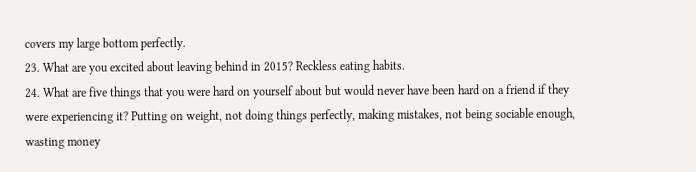covers my large bottom perfectly.
23. What are you excited about leaving behind in 2015? Reckless eating habits.
24. What are five things that you were hard on yourself about but would never have been hard on a friend if they were experiencing it? Putting on weight, not doing things perfectly, making mistakes, not being sociable enough, wasting money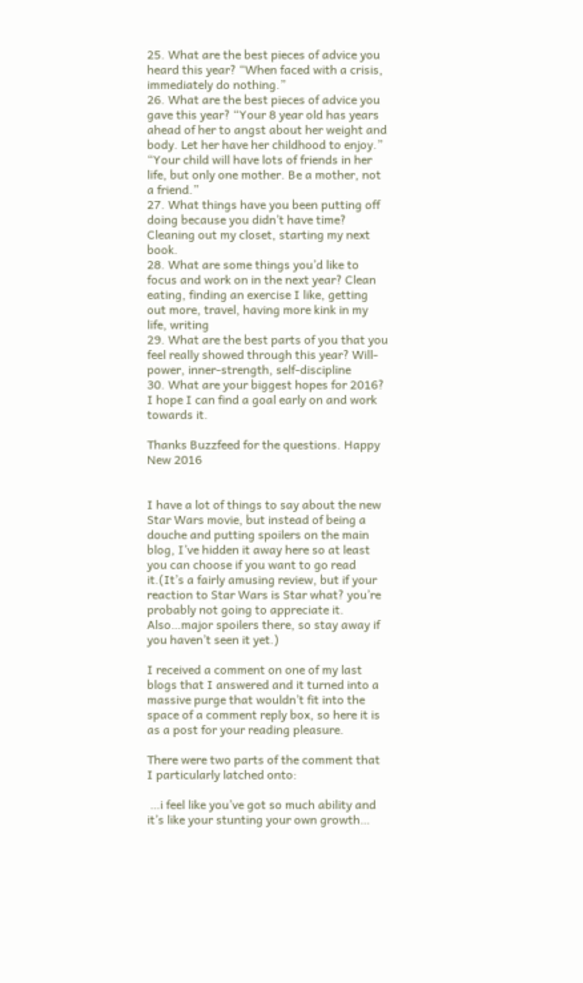25. What are the best pieces of advice you heard this year? “When faced with a crisis, immediately do nothing.”
26. What are the best pieces of advice you gave this year? “Your 8 year old has years ahead of her to angst about her weight and body. Let her have her childhood to enjoy.” “Your child will have lots of friends in her life, but only one mother. Be a mother, not a friend.”
27. What things have you been putting off doing because you didn’t have time? Cleaning out my closet, starting my next book.
28. What are some things you’d like to focus and work on in the next year? Clean eating, finding an exercise I like, getting out more, travel, having more kink in my life, writing
29. What are the best parts of you that you feel really showed through this year? Will-power, inner-strength, self-discipline
30. What are your biggest hopes for 2016? I hope I can find a goal early on and work towards it.

Thanks Buzzfeed for the questions. Happy New 2016


I have a lot of things to say about the new Star Wars movie, but instead of being a douche and putting spoilers on the main blog, I’ve hidden it away here so at least you can choose if you want to go read it.(It’s a fairly amusing review, but if your reaction to Star Wars is Star what? you’re probably not going to appreciate it. Also…major spoilers there, so stay away if you haven’t seen it yet.)

I received a comment on one of my last blogs that I answered and it turned into a massive purge that wouldn’t fit into the space of a comment reply box, so here it is as a post for your reading pleasure.

There were two parts of the comment that I particularly latched onto:

 …i feel like you’ve got so much ability and it’s like your stunting your own growth…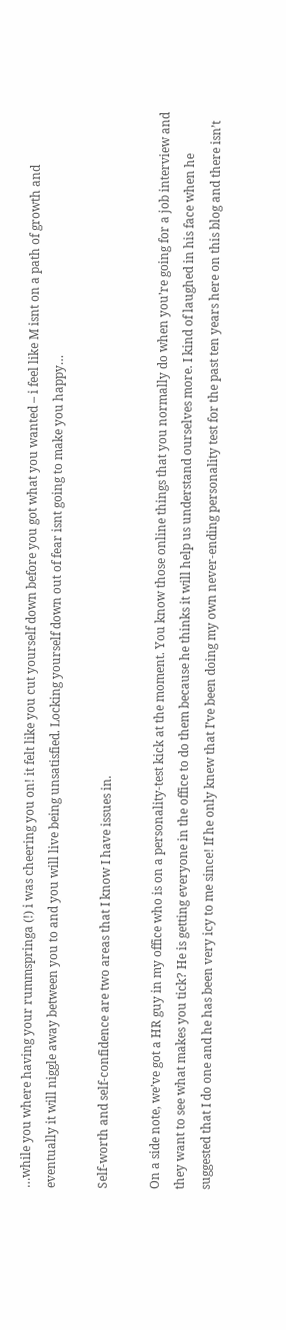…while you where having your rummspringa (!) i was cheering you on! it felt like you cut yourself down before you got what you wanted – i feel like M isnt on a path of growth and eventually it will niggle away between you to and you will live being unsatisfied. Locking yourself down out of fear isnt going to make you happy…

Self-worth and self-confidence are two areas that I know I have issues in.

On a side note, we’ve got a HR guy in my office who is on a personality-test kick at the moment. You know those online things that you normally do when you’re going for a job interview and they want to see what makes you tick? He is getting everyone in the office to do them because he thinks it will help us understand ourselves more. I kind of laughed in his face when he suggested that I do one and he has been very icy to me since! If he only knew that I’ve been doing my own never-ending personality test for the past ten years here on this blog and there isn’t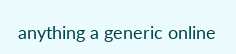anything a generic online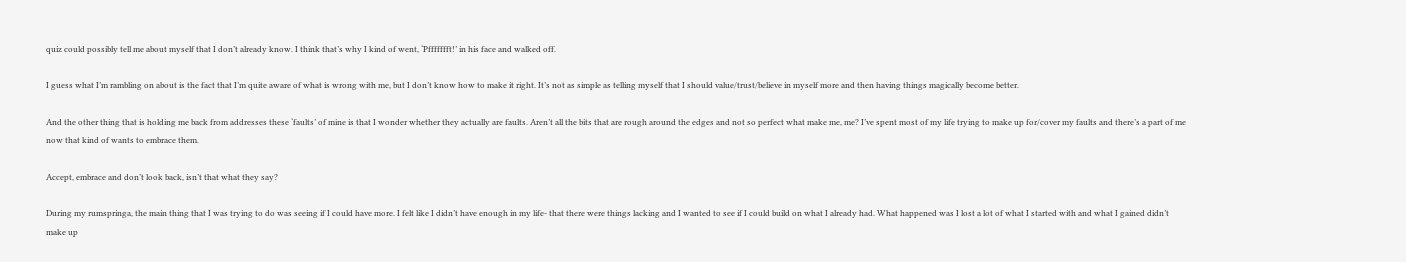quiz could possibly tell me about myself that I don’t already know. I think that’s why I kind of went, ‘Pffffffft!’ in his face and walked off.

I guess what I’m rambling on about is the fact that I’m quite aware of what is wrong with me, but I don’t know how to make it right. It’s not as simple as telling myself that I should value/trust/believe in myself more and then having things magically become better.

And the other thing that is holding me back from addresses these ‘faults’ of mine is that I wonder whether they actually are faults. Aren’t all the bits that are rough around the edges and not so perfect what make me, me? I’ve spent most of my life trying to make up for/cover my faults and there’s a part of me now that kind of wants to embrace them.

Accept, embrace and don’t look back, isn’t that what they say?

During my rumspringa, the main thing that I was trying to do was seeing if I could have more. I felt like I didn’t have enough in my life- that there were things lacking and I wanted to see if I could build on what I already had. What happened was I lost a lot of what I started with and what I gained didn’t make up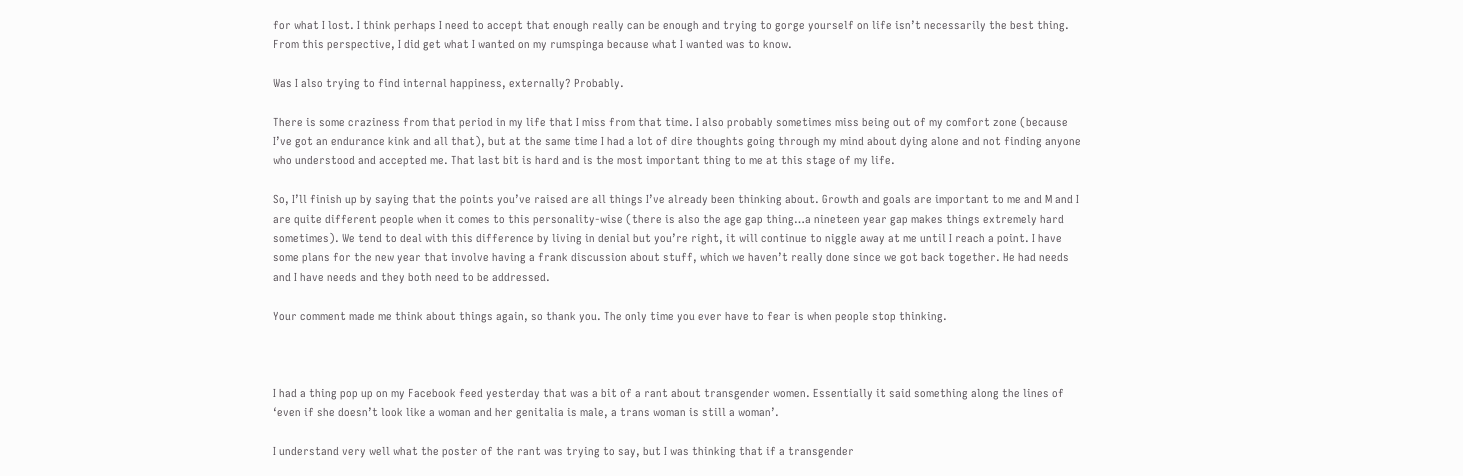for what I lost. I think perhaps I need to accept that enough really can be enough and trying to gorge yourself on life isn’t necessarily the best thing. From this perspective, I did get what I wanted on my rumspinga because what I wanted was to know.

Was I also trying to find internal happiness, externally? Probably.

There is some craziness from that period in my life that I miss from that time. I also probably sometimes miss being out of my comfort zone (because I’ve got an endurance kink and all that), but at the same time I had a lot of dire thoughts going through my mind about dying alone and not finding anyone who understood and accepted me. That last bit is hard and is the most important thing to me at this stage of my life.

So, I’ll finish up by saying that the points you’ve raised are all things I’ve already been thinking about. Growth and goals are important to me and M and I are quite different people when it comes to this personality-wise (there is also the age gap thing…a nineteen year gap makes things extremely hard sometimes). We tend to deal with this difference by living in denial but you’re right, it will continue to niggle away at me until I reach a point. I have some plans for the new year that involve having a frank discussion about stuff, which we haven’t really done since we got back together. He had needs and I have needs and they both need to be addressed.

Your comment made me think about things again, so thank you. The only time you ever have to fear is when people stop thinking.



I had a thing pop up on my Facebook feed yesterday that was a bit of a rant about transgender women. Essentially it said something along the lines of ‘even if she doesn’t look like a woman and her genitalia is male, a trans woman is still a woman’.

I understand very well what the poster of the rant was trying to say, but I was thinking that if a transgender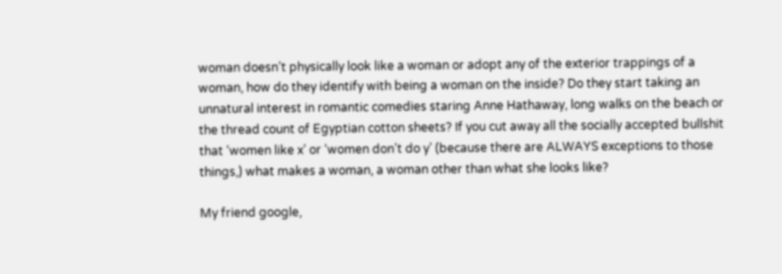woman doesn’t physically look like a woman or adopt any of the exterior trappings of a woman, how do they identify with being a woman on the inside? Do they start taking an unnatural interest in romantic comedies staring Anne Hathaway, long walks on the beach or the thread count of Egyptian cotton sheets? If you cut away all the socially accepted bullshit that ‘women like x’ or ‘women don’t do y’ (because there are ALWAYS exceptions to those things,) what makes a woman, a woman other than what she looks like?

My friend google,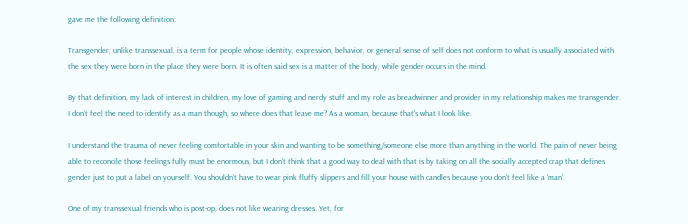gave me the following definition:

Transgender, unlike transsexual, is a term for people whose identity, expression, behavior, or general sense of self does not conform to what is usually associated with the sex they were born in the place they were born. It is often said sex is a matter of the body, while gender occurs in the mind.

By that definition, my lack of interest in children, my love of gaming and nerdy stuff and my role as breadwinner and provider in my relationship makes me transgender. I don’t feel the need to identify as a man though, so where does that leave me? As a woman, because that’s what I look like.

I understand the trauma of never feeling comfortable in your skin and wanting to be something/someone else more than anything in the world. The pain of never being able to reconcile those feelings fully must be enormous, but I don’t think that a good way to deal with that is by taking on all the socially accepted crap that defines gender just to put a label on yourself. You shouldn’t have to wear pink fluffy slippers and fill your house with candles because you don’t feel like a ‘man’.

One of my transsexual friends who is post-op, does not like wearing dresses. Yet, for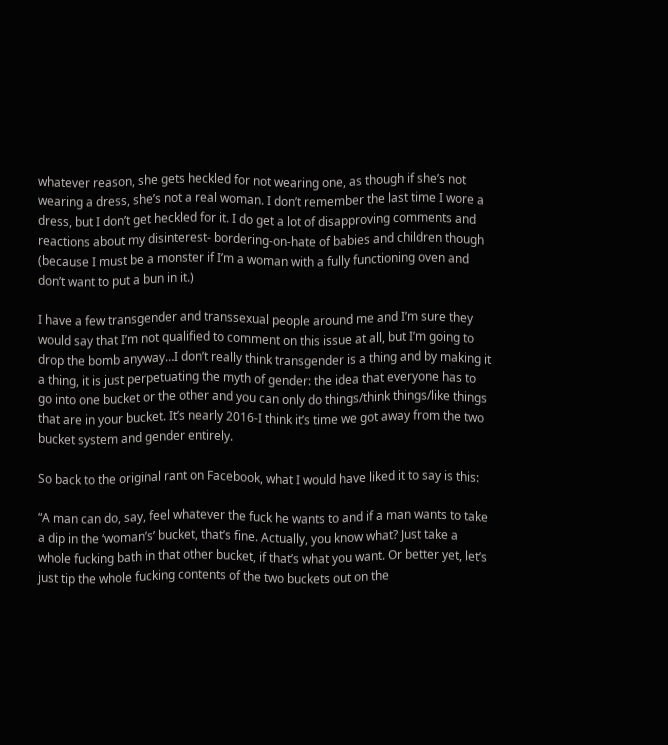whatever reason, she gets heckled for not wearing one, as though if she’s not wearing a dress, she’s not a real woman. I don’t remember the last time I wore a dress, but I don’t get heckled for it. I do get a lot of disapproving comments and reactions about my disinterest- bordering-on-hate of babies and children though (because I must be a monster if I’m a woman with a fully functioning oven and don’t want to put a bun in it.)

I have a few transgender and transsexual people around me and I’m sure they would say that I’m not qualified to comment on this issue at all, but I’m going to drop the bomb anyway…I don’t really think transgender is a thing and by making it a thing, it is just perpetuating the myth of gender: the idea that everyone has to go into one bucket or the other and you can only do things/think things/like things that are in your bucket. It’s nearly 2016-I think it’s time we got away from the two bucket system and gender entirely.

So back to the original rant on Facebook, what I would have liked it to say is this:

“A man can do, say, feel whatever the fuck he wants to and if a man wants to take a dip in the ‘woman’s’ bucket, that’s fine. Actually, you know what? Just take a whole fucking bath in that other bucket, if that’s what you want. Or better yet, let’s just tip the whole fucking contents of the two buckets out on the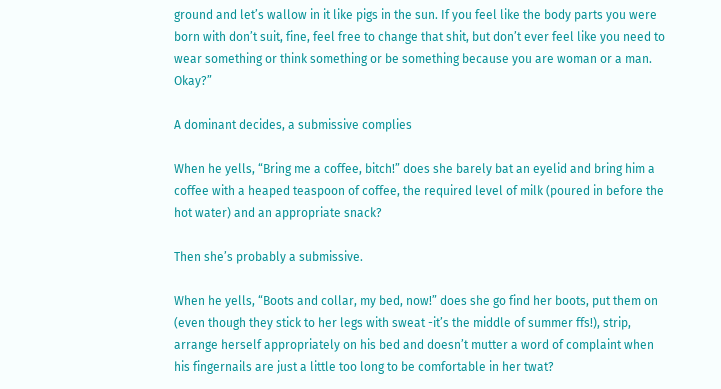ground and let’s wallow in it like pigs in the sun. If you feel like the body parts you were born with don’t suit, fine, feel free to change that shit, but don’t ever feel like you need to wear something or think something or be something because you are woman or a man. Okay?”

A dominant decides, a submissive complies

When he yells, “Bring me a coffee, bitch!” does she barely bat an eyelid and bring him a coffee with a heaped teaspoon of coffee, the required level of milk (poured in before the hot water) and an appropriate snack?

Then she’s probably a submissive.

When he yells, “Boots and collar, my bed, now!” does she go find her boots, put them on (even though they stick to her legs with sweat -it’s the middle of summer ffs!), strip, arrange herself appropriately on his bed and doesn’t mutter a word of complaint when his fingernails are just a little too long to be comfortable in her twat?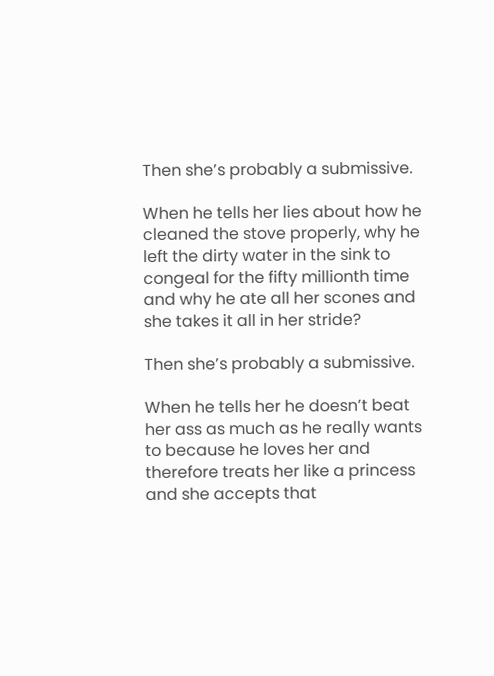Then she’s probably a submissive.

When he tells her lies about how he cleaned the stove properly, why he left the dirty water in the sink to congeal for the fifty millionth time and why he ate all her scones and she takes it all in her stride?

Then she’s probably a submissive.

When he tells her he doesn’t beat her ass as much as he really wants to because he loves her and therefore treats her like a princess and she accepts that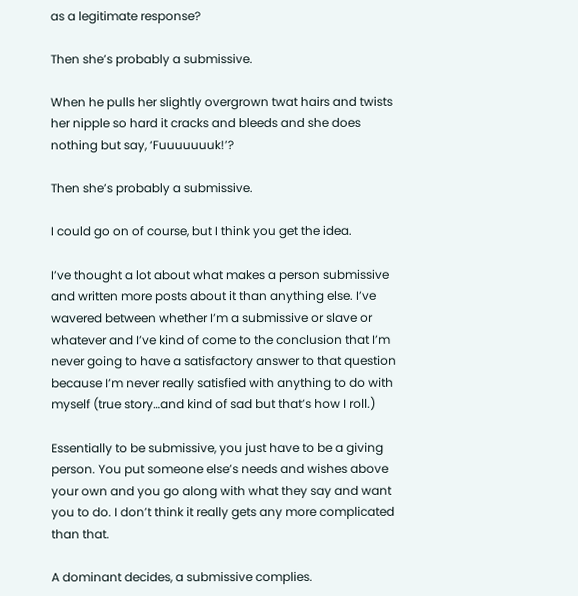as a legitimate response?

Then she’s probably a submissive.

When he pulls her slightly overgrown twat hairs and twists her nipple so hard it cracks and bleeds and she does nothing but say, ‘Fuuuuuuuk!’?

Then she’s probably a submissive.

I could go on of course, but I think you get the idea.

I’ve thought a lot about what makes a person submissive and written more posts about it than anything else. I’ve wavered between whether I’m a submissive or slave or whatever and I’ve kind of come to the conclusion that I’m never going to have a satisfactory answer to that question because I’m never really satisfied with anything to do with myself (true story…and kind of sad but that’s how I roll.)

Essentially to be submissive, you just have to be a giving person. You put someone else’s needs and wishes above your own and you go along with what they say and want you to do. I don’t think it really gets any more complicated than that.

A dominant decides, a submissive complies.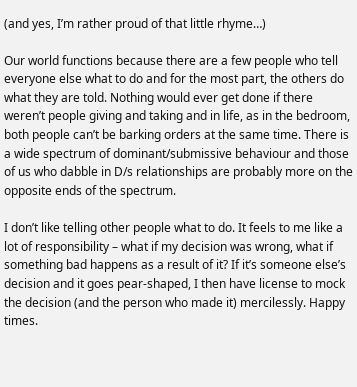(and yes, I’m rather proud of that little rhyme…)

Our world functions because there are a few people who tell everyone else what to do and for the most part, the others do what they are told. Nothing would ever get done if there weren’t people giving and taking and in life, as in the bedroom, both people can’t be barking orders at the same time. There is a wide spectrum of dominant/submissive behaviour and those of us who dabble in D/s relationships are probably more on the opposite ends of the spectrum.

I don’t like telling other people what to do. It feels to me like a lot of responsibility – what if my decision was wrong, what if something bad happens as a result of it? If it’s someone else’s decision and it goes pear-shaped, I then have license to mock the decision (and the person who made it) mercilessly. Happy times.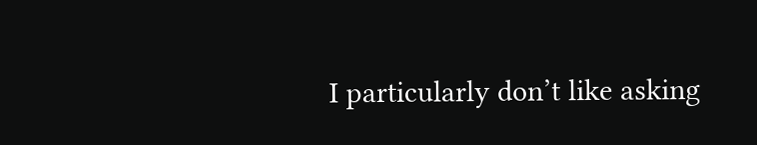I particularly don’t like asking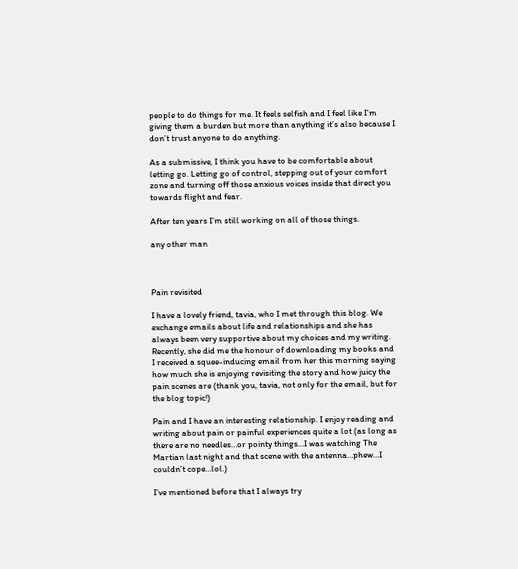people to do things for me. It feels selfish and I feel like I’m giving them a burden but more than anything it’s also because I don’t trust anyone to do anything.

As a submissive, I think you have to be comfortable about letting go. Letting go of control, stepping out of your comfort zone and turning off those anxious voices inside that direct you towards flight and fear.

After ten years I’m still working on all of those things.

any other man



Pain revisited

I have a lovely friend, tavia, who I met through this blog. We exchange emails about life and relationships and she has always been very supportive about my choices and my writing. Recently, she did me the honour of downloading my books and I received a squee-inducing email from her this morning saying how much she is enjoying revisiting the story and how juicy the pain scenes are (thank you, tavia, not only for the email, but for the blog topic!)

Pain and I have an interesting relationship. I enjoy reading and writing about pain or painful experiences quite a lot (as long as there are no needles…or pointy things…I was watching The Martian last night and that scene with the antenna…phew…I couldn’t cope…lol.)

I’ve mentioned before that I always try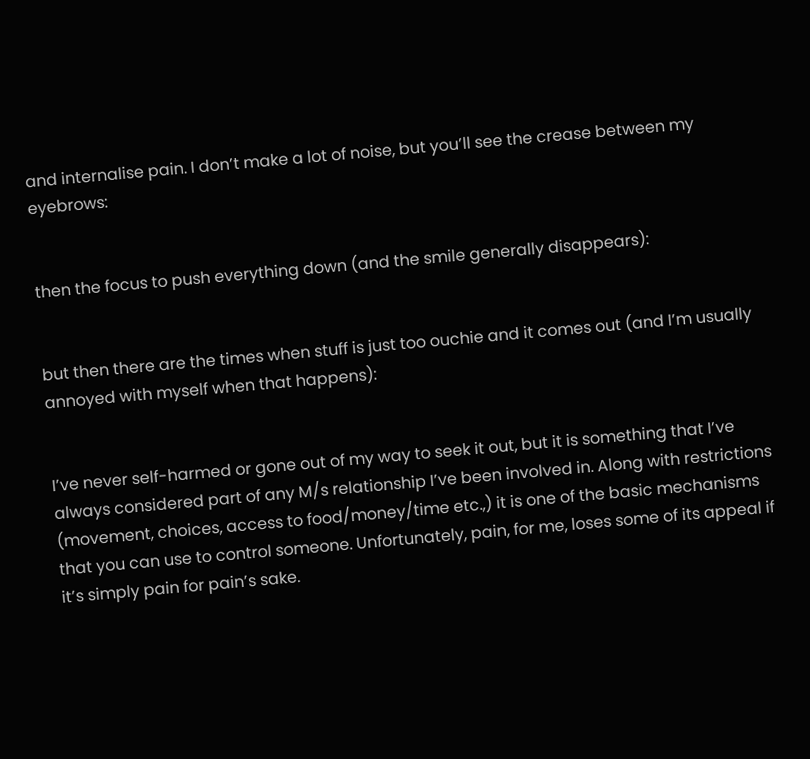and internalise pain. I don’t make a lot of noise, but you’ll see the crease between my eyebrows:


then the focus to push everything down (and the smile generally disappears):


but then there are the times when stuff is just too ouchie and it comes out (and I’m usually annoyed with myself when that happens):


I’ve never self-harmed or gone out of my way to seek it out, but it is something that I’ve always considered part of any M/s relationship I’ve been involved in. Along with restrictions (movement, choices, access to food/money/time etc.,) it is one of the basic mechanisms that you can use to control someone. Unfortunately, pain, for me, loses some of its appeal if it’s simply pain for pain’s sake.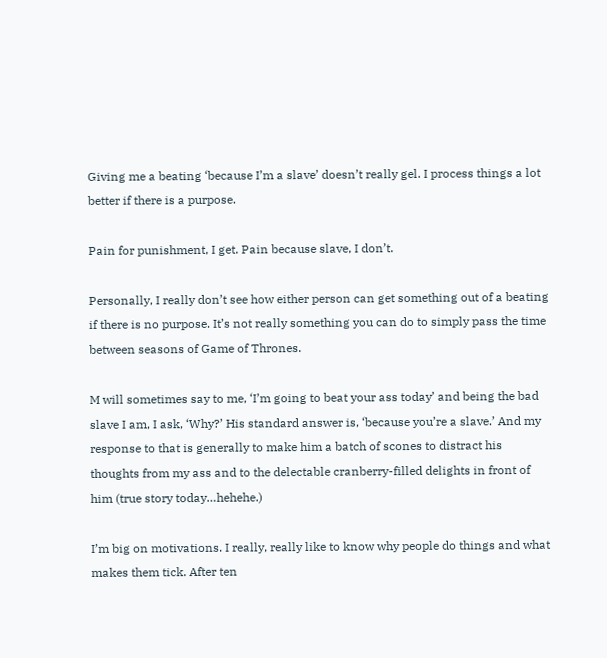Giving me a beating ‘because I’m a slave’ doesn’t really gel. I process things a lot better if there is a purpose.

Pain for punishment, I get. Pain because slave, I don’t.

Personally, I really don’t see how either person can get something out of a beating if there is no purpose. It’s not really something you can do to simply pass the time between seasons of Game of Thrones.

M will sometimes say to me, ‘I’m going to beat your ass today’ and being the bad slave I am, I ask, ‘Why?’ His standard answer is, ‘because you’re a slave.’ And my response to that is generally to make him a batch of scones to distract his thoughts from my ass and to the delectable cranberry-filled delights in front of him (true story today…hehehe.)

I’m big on motivations. I really, really like to know why people do things and what makes them tick. After ten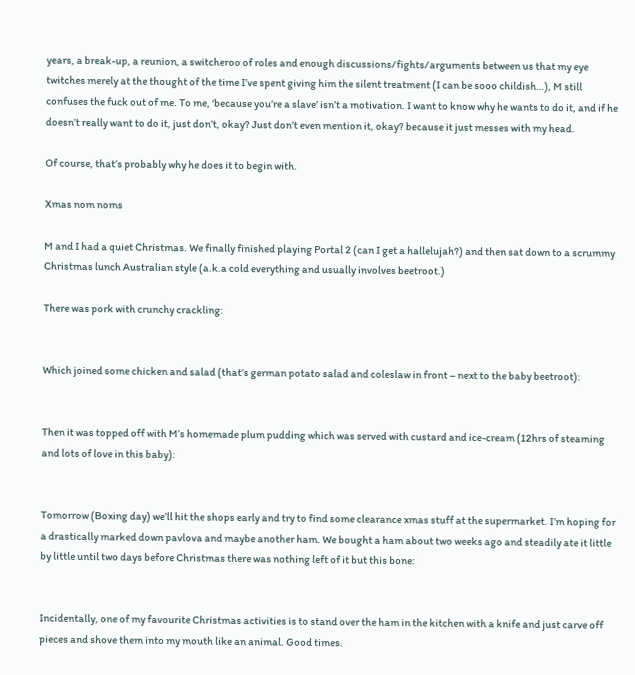years, a break-up, a reunion, a switcheroo of roles and enough discussions/fights/arguments between us that my eye twitches merely at the thought of the time I’ve spent giving him the silent treatment (I can be sooo childish…), M still confuses the fuck out of me. To me, ‘because you’re a slave’ isn’t a motivation. I want to know why he wants to do it, and if he doesn’t really want to do it, just don’t, okay? Just don’t even mention it, okay? because it just messes with my head.

Of course, that’s probably why he does it to begin with.

Xmas nom noms

M and I had a quiet Christmas. We finally finished playing Portal 2 (can I get a hallelujah?) and then sat down to a scrummy Christmas lunch Australian style (a.k.a cold everything and usually involves beetroot.)

There was pork with crunchy crackling:


Which joined some chicken and salad (that’s german potato salad and coleslaw in front – next to the baby beetroot):


Then it was topped off with M’s homemade plum pudding which was served with custard and ice-cream (12hrs of steaming and lots of love in this baby):


Tomorrow (Boxing day) we’ll hit the shops early and try to find some clearance xmas stuff at the supermarket. I’m hoping for a drastically marked down pavlova and maybe another ham. We bought a ham about two weeks ago and steadily ate it little by little until two days before Christmas there was nothing left of it but this bone:


Incidentally, one of my favourite Christmas activities is to stand over the ham in the kitchen with a knife and just carve off pieces and shove them into my mouth like an animal. Good times.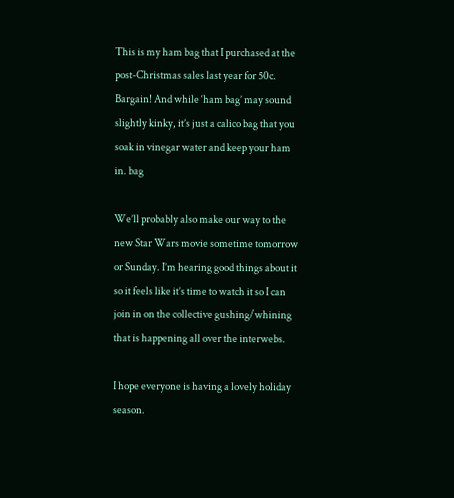This is my ham bag that I purchased at the post-Christmas sales last year for 50c. Bargain! And while ‘ham bag’ may sound slightly kinky, it’s just a calico bag that you soak in vinegar water and keep your ham in. bag

We’ll probably also make our way to the new Star Wars movie sometime tomorrow or Sunday. I’m hearing good things about it so it feels like it’s time to watch it so I can join in on the collective gushing/whining that is happening all over the interwebs.

I hope everyone is having a lovely holiday season.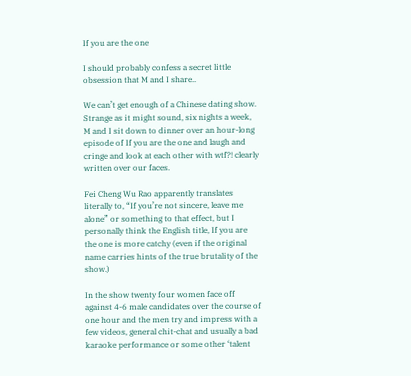If you are the one

I should probably confess a secret little obsession that M and I share..

We can’t get enough of a Chinese dating show. Strange as it might sound, six nights a week, M and I sit down to dinner over an hour-long episode of If you are the one and laugh and cringe and look at each other with wtf?! clearly written over our faces.

Fei Cheng Wu Rao apparently translates literally to, “If you’re not sincere, leave me alone” or something to that effect, but I personally think the English title, If you are the one is more catchy (even if the original name carries hints of the true brutality of the show.)

In the show twenty four women face off against 4-6 male candidates over the course of one hour and the men try and impress with a few videos, general chit-chat and usually a bad karaoke performance or some other ‘talent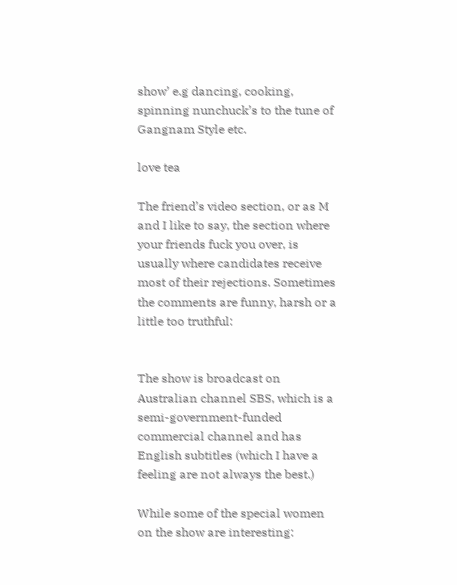show’ e.g dancing, cooking, spinning nunchuck’s to the tune of Gangnam Style etc.

love tea

The friend’s video section, or as M and I like to say, the section where your friends fuck you over, is usually where candidates receive most of their rejections. Sometimes the comments are funny, harsh or a little too truthful:


The show is broadcast on Australian channel SBS, which is a semi-government-funded commercial channel and has English subtitles (which I have a feeling are not always the best.)

While some of the special women on the show are interesting: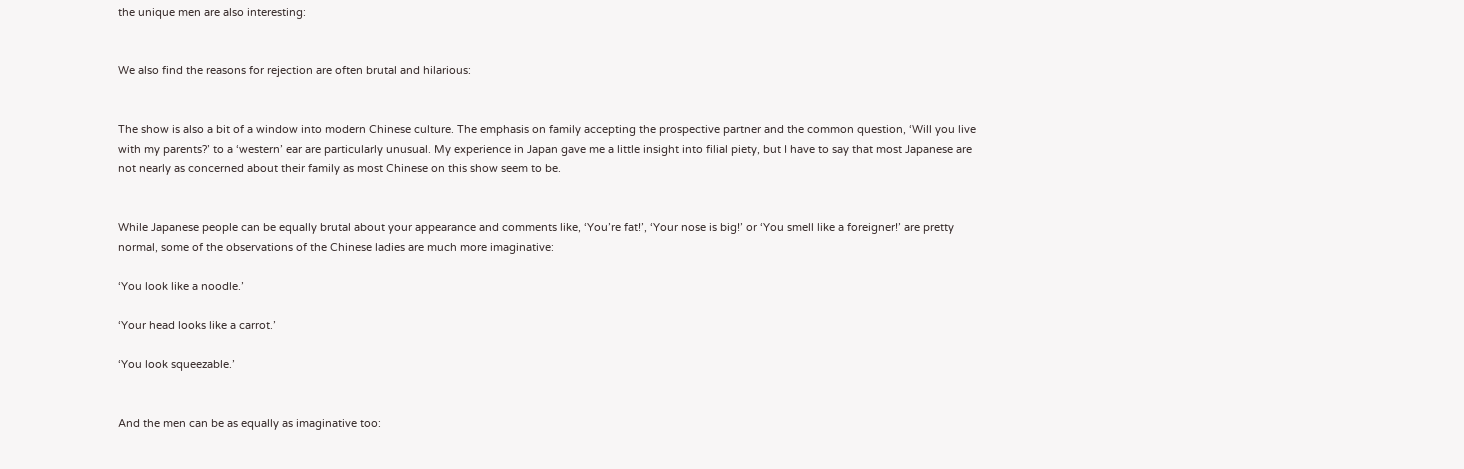the unique men are also interesting:


We also find the reasons for rejection are often brutal and hilarious:


The show is also a bit of a window into modern Chinese culture. The emphasis on family accepting the prospective partner and the common question, ‘Will you live with my parents?’ to a ‘western’ ear are particularly unusual. My experience in Japan gave me a little insight into filial piety, but I have to say that most Japanese are not nearly as concerned about their family as most Chinese on this show seem to be.


While Japanese people can be equally brutal about your appearance and comments like, ‘You’re fat!’, ‘Your nose is big!’ or ‘You smell like a foreigner!’ are pretty normal, some of the observations of the Chinese ladies are much more imaginative:

‘You look like a noodle.’

‘Your head looks like a carrot.’

‘You look squeezable.’


And the men can be as equally as imaginative too: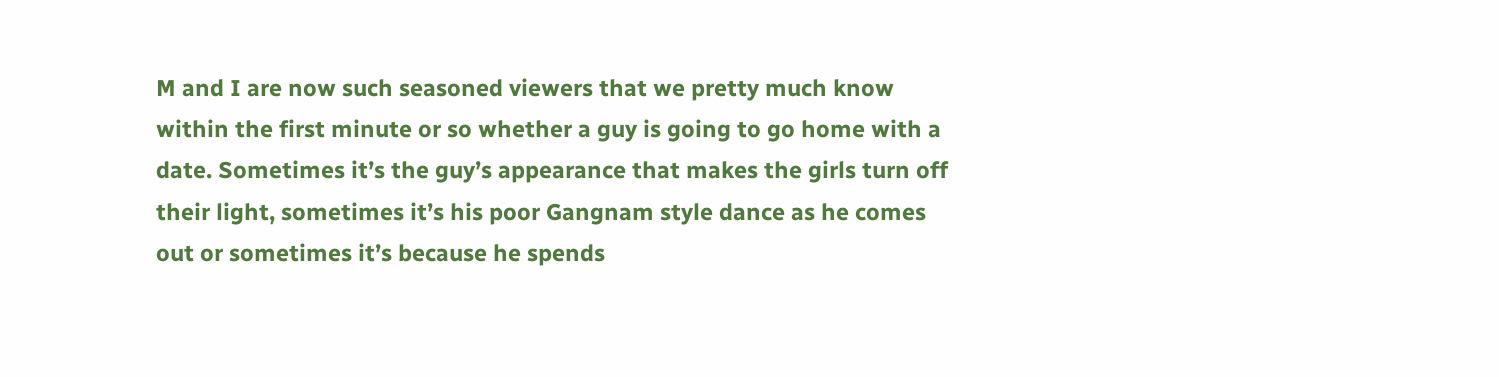M and I are now such seasoned viewers that we pretty much know within the first minute or so whether a guy is going to go home with a date. Sometimes it’s the guy’s appearance that makes the girls turn off their light, sometimes it’s his poor Gangnam style dance as he comes out or sometimes it’s because he spends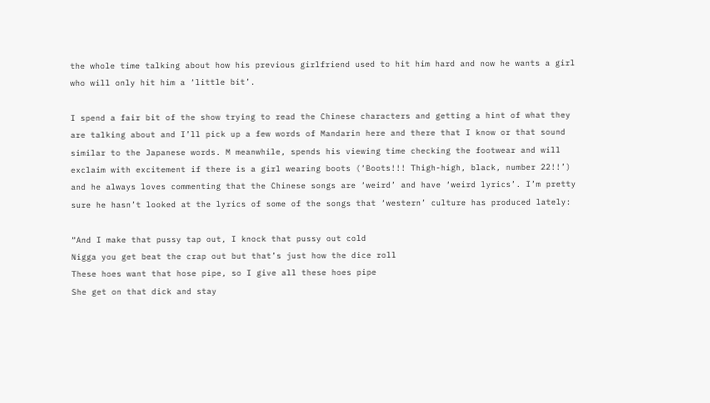the whole time talking about how his previous girlfriend used to hit him hard and now he wants a girl who will only hit him a ‘little bit’.

I spend a fair bit of the show trying to read the Chinese characters and getting a hint of what they are talking about and I’ll pick up a few words of Mandarin here and there that I know or that sound similar to the Japanese words. M meanwhile, spends his viewing time checking the footwear and will exclaim with excitement if there is a girl wearing boots (‘Boots!!! Thigh-high, black, number 22!!’) and he always loves commenting that the Chinese songs are ‘weird’ and have ‘weird lyrics’. I’m pretty sure he hasn’t looked at the lyrics of some of the songs that ‘western’ culture has produced lately:

“And I make that pussy tap out, I knock that pussy out cold
Nigga you get beat the crap out but that’s just how the dice roll
These hoes want that hose pipe, so I give all these hoes pipe
She get on that dick and stay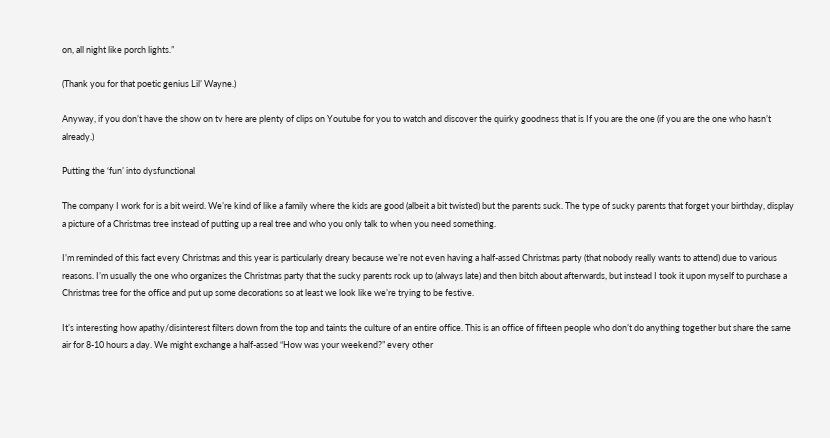on, all night like porch lights.”

(Thank you for that poetic genius Lil’ Wayne.)

Anyway, if you don’t have the show on tv here are plenty of clips on Youtube for you to watch and discover the quirky goodness that is If you are the one (if you are the one who hasn’t already.)

Putting the ‘fun’ into dysfunctional

The company I work for is a bit weird. We’re kind of like a family where the kids are good (albeit a bit twisted) but the parents suck. The type of sucky parents that forget your birthday, display a picture of a Christmas tree instead of putting up a real tree and who you only talk to when you need something.

I’m reminded of this fact every Christmas and this year is particularly dreary because we’re not even having a half-assed Christmas party (that nobody really wants to attend) due to various reasons. I’m usually the one who organizes the Christmas party that the sucky parents rock up to (always late) and then bitch about afterwards, but instead I took it upon myself to purchase a Christmas tree for the office and put up some decorations so at least we look like we’re trying to be festive.

It’s interesting how apathy/disinterest filters down from the top and taints the culture of an entire office. This is an office of fifteen people who don’t do anything together but share the same air for 8-10 hours a day. We might exchange a half-assed “How was your weekend?” every other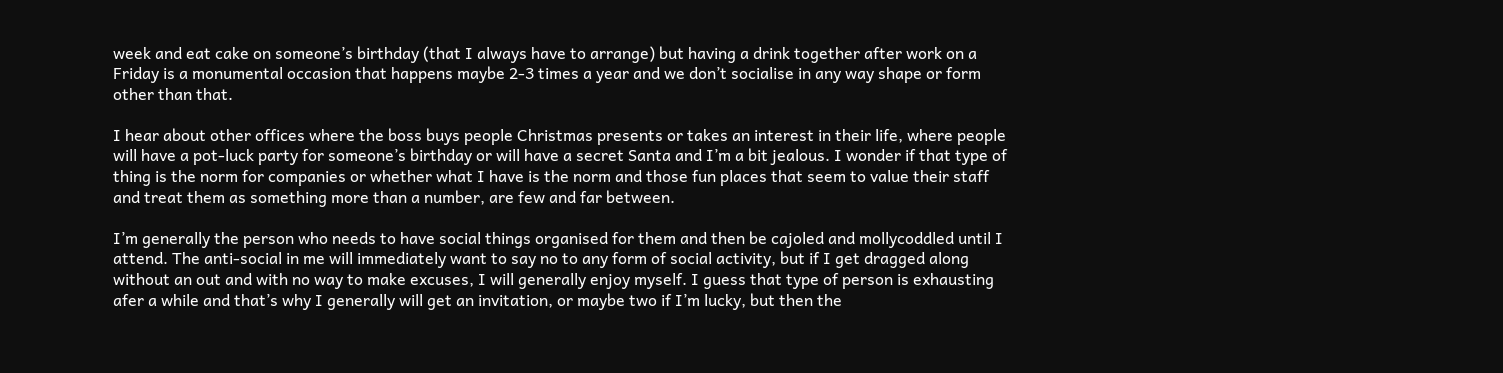week and eat cake on someone’s birthday (that I always have to arrange) but having a drink together after work on a Friday is a monumental occasion that happens maybe 2-3 times a year and we don’t socialise in any way shape or form other than that.

I hear about other offices where the boss buys people Christmas presents or takes an interest in their life, where people will have a pot-luck party for someone’s birthday or will have a secret Santa and I’m a bit jealous. I wonder if that type of thing is the norm for companies or whether what I have is the norm and those fun places that seem to value their staff and treat them as something more than a number, are few and far between.

I’m generally the person who needs to have social things organised for them and then be cajoled and mollycoddled until I attend. The anti-social in me will immediately want to say no to any form of social activity, but if I get dragged along without an out and with no way to make excuses, I will generally enjoy myself. I guess that type of person is exhausting afer a while and that’s why I generally will get an invitation, or maybe two if I’m lucky, but then the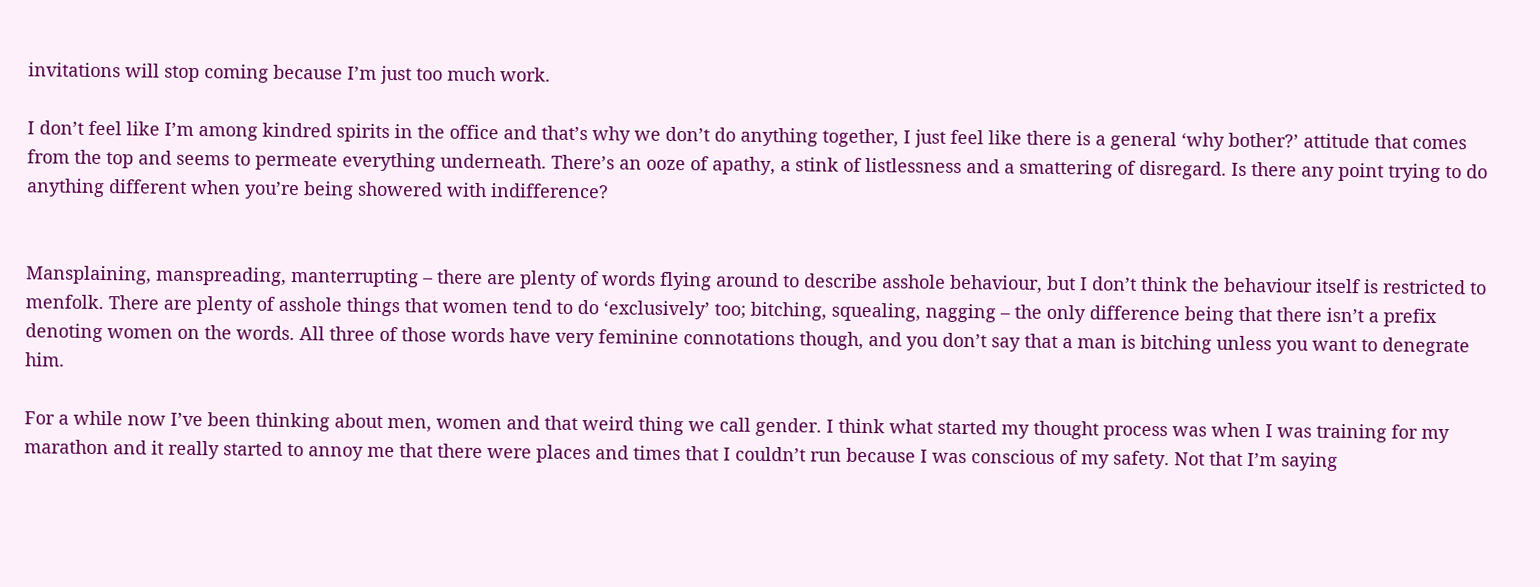invitations will stop coming because I’m just too much work.

I don’t feel like I’m among kindred spirits in the office and that’s why we don’t do anything together, I just feel like there is a general ‘why bother?’ attitude that comes from the top and seems to permeate everything underneath. There’s an ooze of apathy, a stink of listlessness and a smattering of disregard. Is there any point trying to do anything different when you’re being showered with indifference?


Mansplaining, manspreading, manterrupting – there are plenty of words flying around to describe asshole behaviour, but I don’t think the behaviour itself is restricted to menfolk. There are plenty of asshole things that women tend to do ‘exclusively’ too; bitching, squealing, nagging – the only difference being that there isn’t a prefix denoting women on the words. All three of those words have very feminine connotations though, and you don’t say that a man is bitching unless you want to denegrate him.

For a while now I’ve been thinking about men, women and that weird thing we call gender. I think what started my thought process was when I was training for my marathon and it really started to annoy me that there were places and times that I couldn’t run because I was conscious of my safety. Not that I’m saying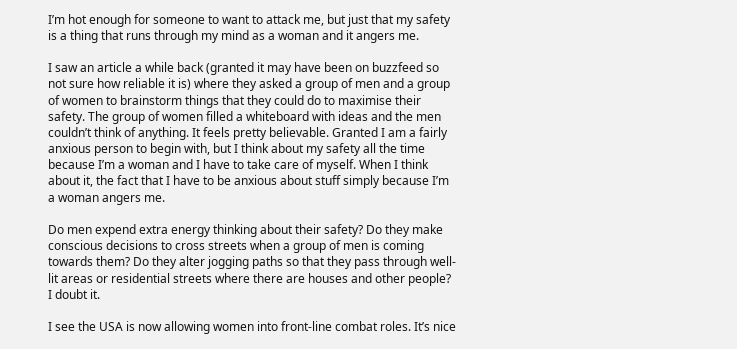I’m hot enough for someone to want to attack me, but just that my safety is a thing that runs through my mind as a woman and it angers me.

I saw an article a while back (granted it may have been on buzzfeed so not sure how reliable it is) where they asked a group of men and a group of women to brainstorm things that they could do to maximise their safety. The group of women filled a whiteboard with ideas and the men couldn’t think of anything. It feels pretty believable. Granted I am a fairly anxious person to begin with, but I think about my safety all the time because I’m a woman and I have to take care of myself. When I think about it, the fact that I have to be anxious about stuff simply because I’m a woman angers me.

Do men expend extra energy thinking about their safety? Do they make conscious decisions to cross streets when a group of men is coming towards them? Do they alter jogging paths so that they pass through well-lit areas or residential streets where there are houses and other people? I doubt it.

I see the USA is now allowing women into front-line combat roles. It’s nice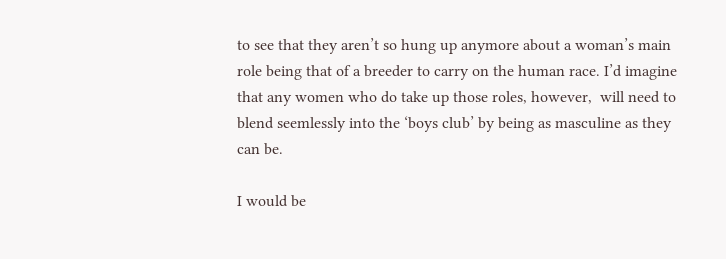to see that they aren’t so hung up anymore about a woman’s main role being that of a breeder to carry on the human race. I’d imagine that any women who do take up those roles, however,  will need to blend seemlessly into the ‘boys club’ by being as masculine as they can be.

I would be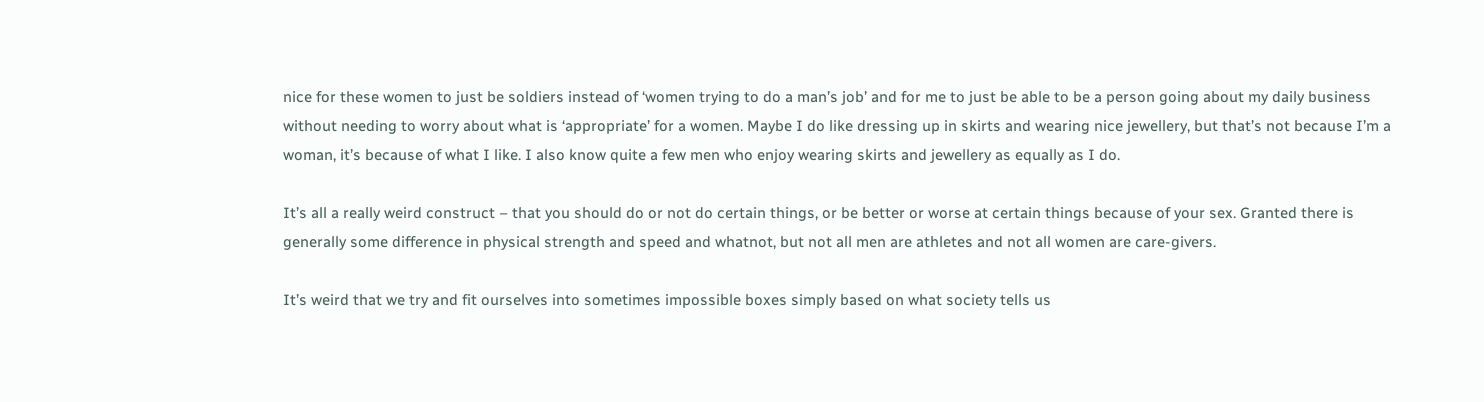nice for these women to just be soldiers instead of ‘women trying to do a man’s job’ and for me to just be able to be a person going about my daily business without needing to worry about what is ‘appropriate’ for a women. Maybe I do like dressing up in skirts and wearing nice jewellery, but that’s not because I’m a woman, it’s because of what I like. I also know quite a few men who enjoy wearing skirts and jewellery as equally as I do.

It’s all a really weird construct – that you should do or not do certain things, or be better or worse at certain things because of your sex. Granted there is generally some difference in physical strength and speed and whatnot, but not all men are athletes and not all women are care-givers.

It’s weird that we try and fit ourselves into sometimes impossible boxes simply based on what society tells us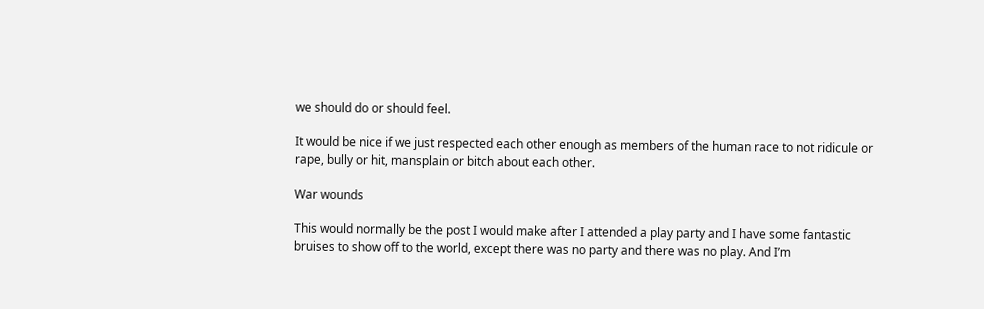we should do or should feel.

It would be nice if we just respected each other enough as members of the human race to not ridicule or rape, bully or hit, mansplain or bitch about each other.

War wounds

This would normally be the post I would make after I attended a play party and I have some fantastic bruises to show off to the world, except there was no party and there was no play. And I’m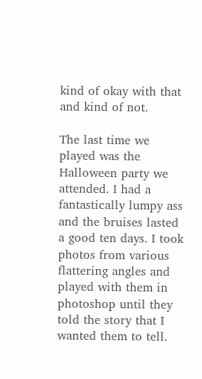kind of okay with that and kind of not.

The last time we played was the Halloween party we attended. I had a fantastically lumpy ass and the bruises lasted a good ten days. I took photos from various flattering angles and played with them in photoshop until they told the story that I wanted them to tell.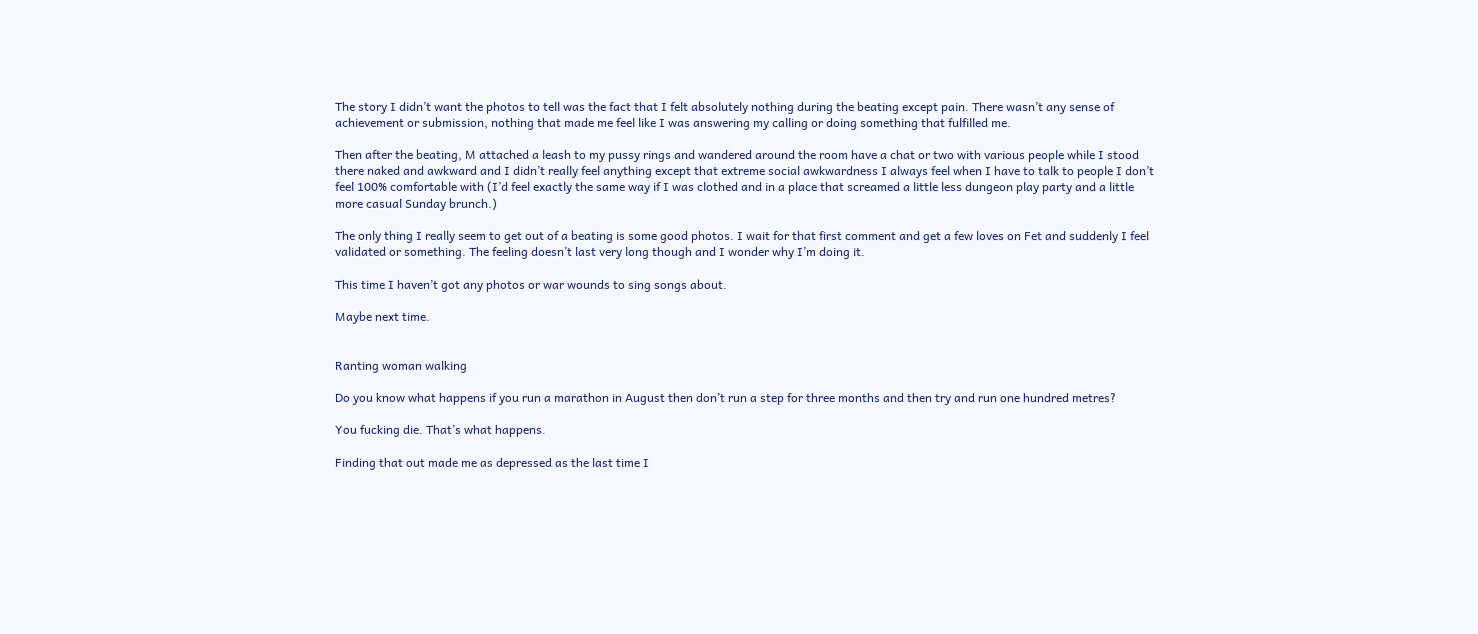The story I didn’t want the photos to tell was the fact that I felt absolutely nothing during the beating except pain. There wasn’t any sense of achievement or submission, nothing that made me feel like I was answering my calling or doing something that fulfilled me.

Then after the beating, M attached a leash to my pussy rings and wandered around the room have a chat or two with various people while I stood there naked and awkward and I didn’t really feel anything except that extreme social awkwardness I always feel when I have to talk to people I don’t feel 100% comfortable with (I’d feel exactly the same way if I was clothed and in a place that screamed a little less dungeon play party and a little more casual Sunday brunch.)

The only thing I really seem to get out of a beating is some good photos. I wait for that first comment and get a few loves on Fet and suddenly I feel validated or something. The feeling doesn’t last very long though and I wonder why I’m doing it.

This time I haven’t got any photos or war wounds to sing songs about.

Maybe next time.


Ranting woman walking

Do you know what happens if you run a marathon in August then don’t run a step for three months and then try and run one hundred metres?

You fucking die. That’s what happens.

Finding that out made me as depressed as the last time I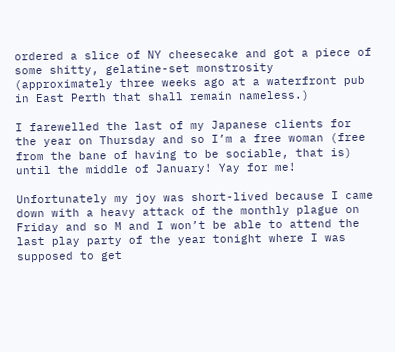ordered a slice of NY cheesecake and got a piece of some shitty, gelatine-set monstrosity (approximately three weeks ago at a waterfront pub in East Perth that shall remain nameless.)

I farewelled the last of my Japanese clients for the year on Thursday and so I’m a free woman (free from the bane of having to be sociable, that is) until the middle of January! Yay for me!

Unfortunately my joy was short-lived because I came down with a heavy attack of the monthly plague on Friday and so M and I won’t be able to attend the last play party of the year tonight where I was supposed to get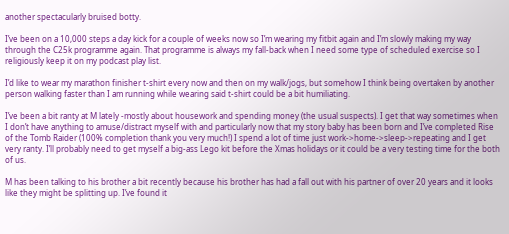another spectacularly bruised botty.

I’ve been on a 10,000 steps a day kick for a couple of weeks now so I’m wearing my fitbit again and I’m slowly making my way through the C25k programme again. That programme is always my fall-back when I need some type of scheduled exercise so I religiously keep it on my podcast play list.

I’d like to wear my marathon finisher t-shirt every now and then on my walk/jogs, but somehow I think being overtaken by another person walking faster than I am running while wearing said t-shirt could be a bit humiliating.

I’ve been a bit ranty at M lately -mostly about housework and spending money (the usual suspects). I get that way sometimes when I don’t have anything to amuse/distract myself with and particularly now that my story baby has been born and I’ve completed Rise of the Tomb Raider (100% completion thank you very much!) I spend a lot of time just work->home->sleep->repeating and I get very ranty. I’ll probably need to get myself a big-ass Lego kit before the Xmas holidays or it could be a very testing time for the both of us.

M has been talking to his brother a bit recently because his brother has had a fall out with his partner of over 20 years and it looks like they might be splitting up. I’ve found it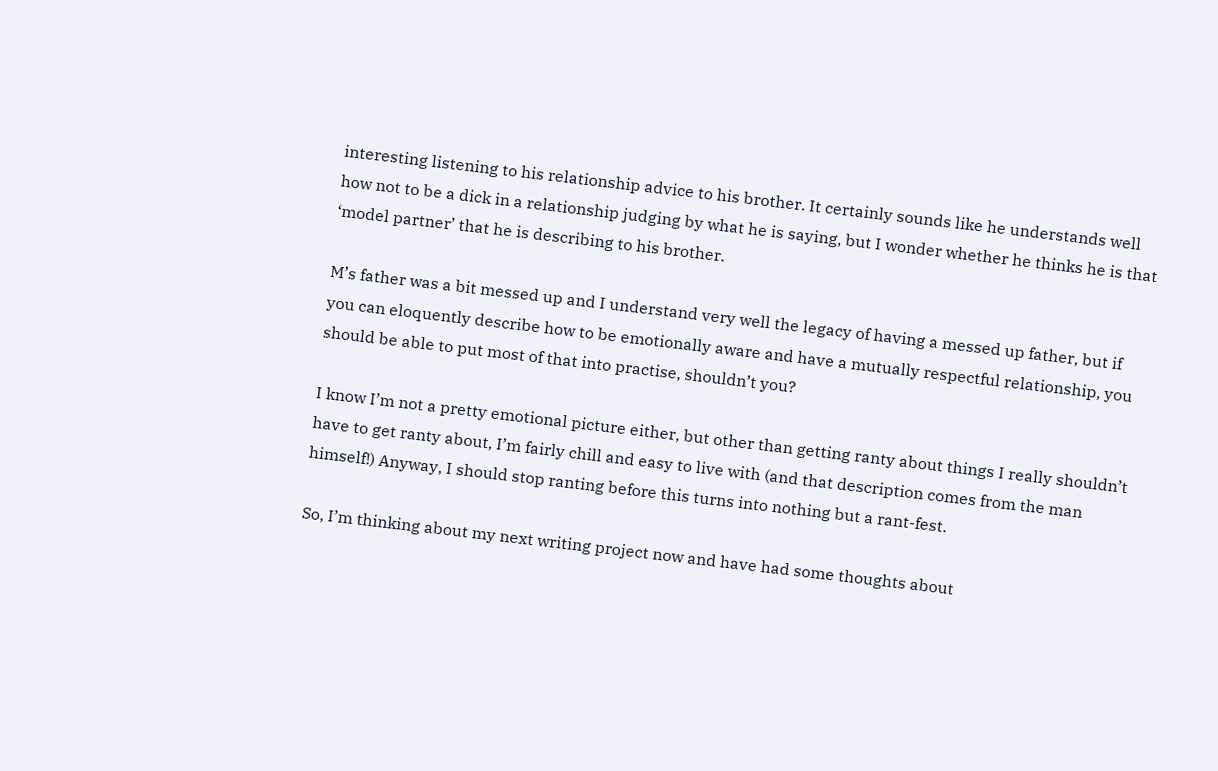interesting listening to his relationship advice to his brother. It certainly sounds like he understands well how not to be a dick in a relationship judging by what he is saying, but I wonder whether he thinks he is that ‘model partner’ that he is describing to his brother.

M’s father was a bit messed up and I understand very well the legacy of having a messed up father, but if you can eloquently describe how to be emotionally aware and have a mutually respectful relationship, you should be able to put most of that into practise, shouldn’t you?

I know I’m not a pretty emotional picture either, but other than getting ranty about things I really shouldn’t have to get ranty about, I’m fairly chill and easy to live with (and that description comes from the man himself!) Anyway, I should stop ranting before this turns into nothing but a rant-fest.

So, I’m thinking about my next writing project now and have had some thoughts about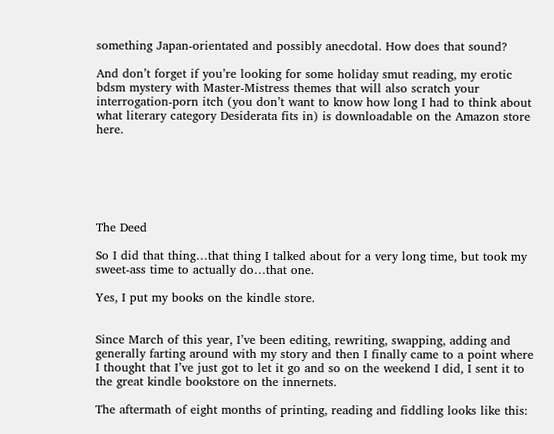something Japan-orientated and possibly anecdotal. How does that sound?

And don’t forget if you’re looking for some holiday smut reading, my erotic bdsm mystery with Master-Mistress themes that will also scratch your interrogation-porn itch (you don’t want to know how long I had to think about what literary category Desiderata fits in) is downloadable on the Amazon store here.






The Deed

So I did that thing…that thing I talked about for a very long time, but took my sweet-ass time to actually do…that one.

Yes, I put my books on the kindle store.


Since March of this year, I’ve been editing, rewriting, swapping, adding and generally farting around with my story and then I finally came to a point where I thought that I’ve just got to let it go and so on the weekend I did, I sent it to the great kindle bookstore on the innernets.

The aftermath of eight months of printing, reading and fiddling looks like this: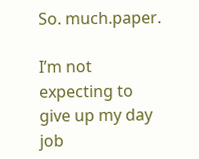So. much.paper.

I’m not expecting to give up my day job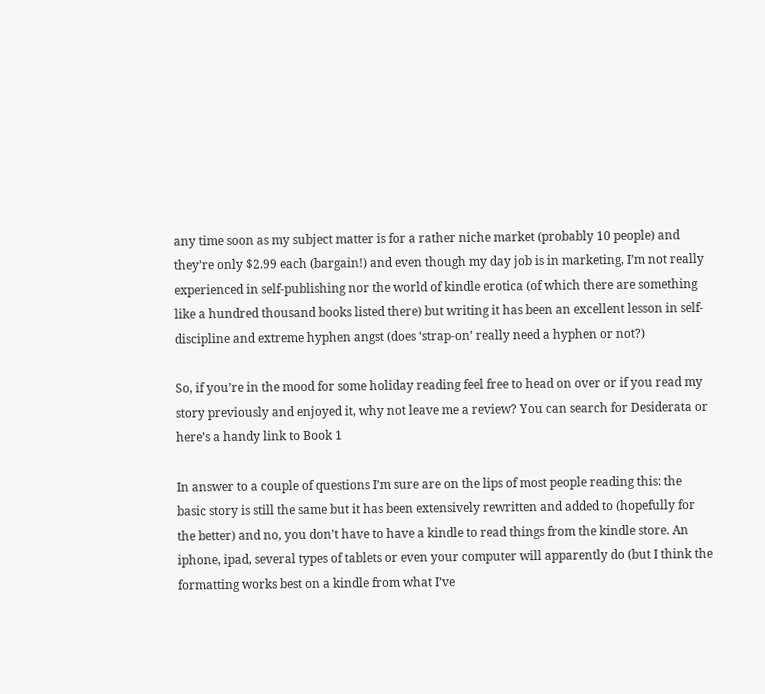any time soon as my subject matter is for a rather niche market (probably 10 people) and they’re only $2.99 each (bargain!) and even though my day job is in marketing, I’m not really experienced in self-publishing nor the world of kindle erotica (of which there are something like a hundred thousand books listed there) but writing it has been an excellent lesson in self-discipline and extreme hyphen angst (does ‘strap-on’ really need a hyphen or not?)

So, if you’re in the mood for some holiday reading feel free to head on over or if you read my story previously and enjoyed it, why not leave me a review? You can search for Desiderata or here’s a handy link to Book 1

In answer to a couple of questions I’m sure are on the lips of most people reading this: the basic story is still the same but it has been extensively rewritten and added to (hopefully for the better) and no, you don’t have to have a kindle to read things from the kindle store. An iphone, ipad, several types of tablets or even your computer will apparently do (but I think the formatting works best on a kindle from what I’ve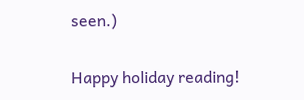seen.)

Happy holiday reading!